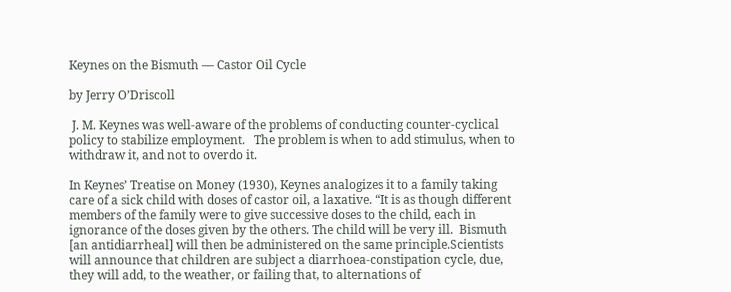Keynes on the Bismuth — Castor Oil Cycle

by Jerry O’Driscoll

 J. M. Keynes was well-aware of the problems of conducting counter-cyclical policy to stabilize employment.   The problem is when to add stimulus, when to withdraw it, and not to overdo it.

In Keynes’ Treatise on Money (1930), Keynes analogizes it to a family taking care of a sick child with doses of castor oil, a laxative. “It is as though different members of the family were to give successive doses to the child, each in ignorance of the doses given by the others. The child will be very ill.  Bismuth [an antidiarrheal] will then be administered on the same principle.Scientists will announce that children are subject a diarrhoea-constipation cycle, due, they will add, to the weather, or failing that, to alternations of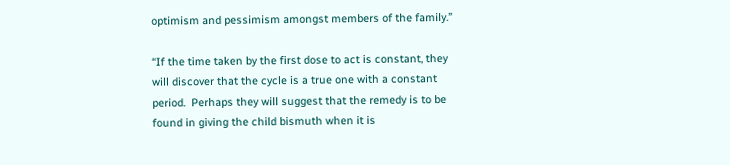optimism and pessimism amongst members of the family.”

“If the time taken by the first dose to act is constant, they will discover that the cycle is a true one with a constant period.  Perhaps they will suggest that the remedy is to be found in giving the child bismuth when it is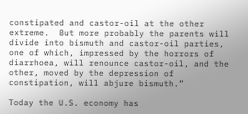constipated and castor-oil at the other extreme.  But more probably the parents will divide into bismuth and castor-oil parties, one of which, impressed by the horrors of diarrhoea, will renounce castor-oil, and the other, moved by the depression of constipation, will abjure bismuth.”

Today the U.S. economy has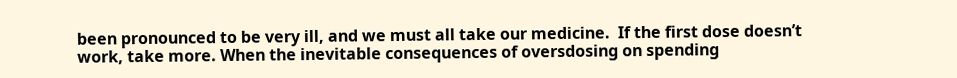been pronounced to be very ill, and we must all take our medicine.  If the first dose doesn’t work, take more. When the inevitable consequences of oversdosing on spending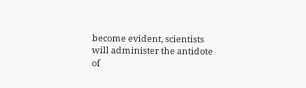become evident, scientists will administer the antidote of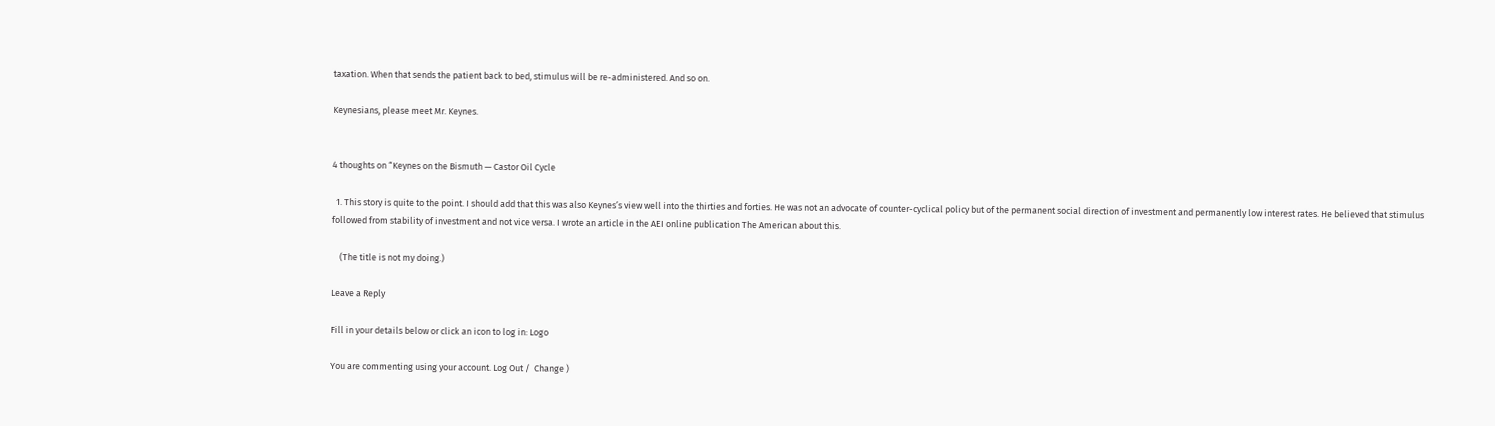taxation. When that sends the patient back to bed, stimulus will be re-administered. And so on.

Keynesians, please meet Mr. Keynes.


4 thoughts on “Keynes on the Bismuth — Castor Oil Cycle

  1. This story is quite to the point. I should add that this was also Keynes’s view well into the thirties and forties. He was not an advocate of counter-cyclical policy but of the permanent social direction of investment and permanently low interest rates. He believed that stimulus followed from stability of investment and not vice versa. I wrote an article in the AEI online publication The American about this.

    (The title is not my doing.)

Leave a Reply

Fill in your details below or click an icon to log in: Logo

You are commenting using your account. Log Out /  Change )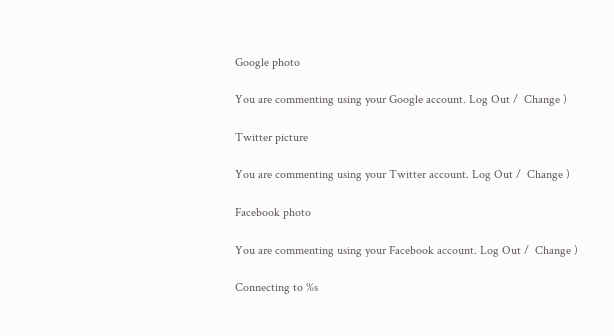Google photo

You are commenting using your Google account. Log Out /  Change )

Twitter picture

You are commenting using your Twitter account. Log Out /  Change )

Facebook photo

You are commenting using your Facebook account. Log Out /  Change )

Connecting to %s